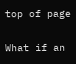top of page

What if an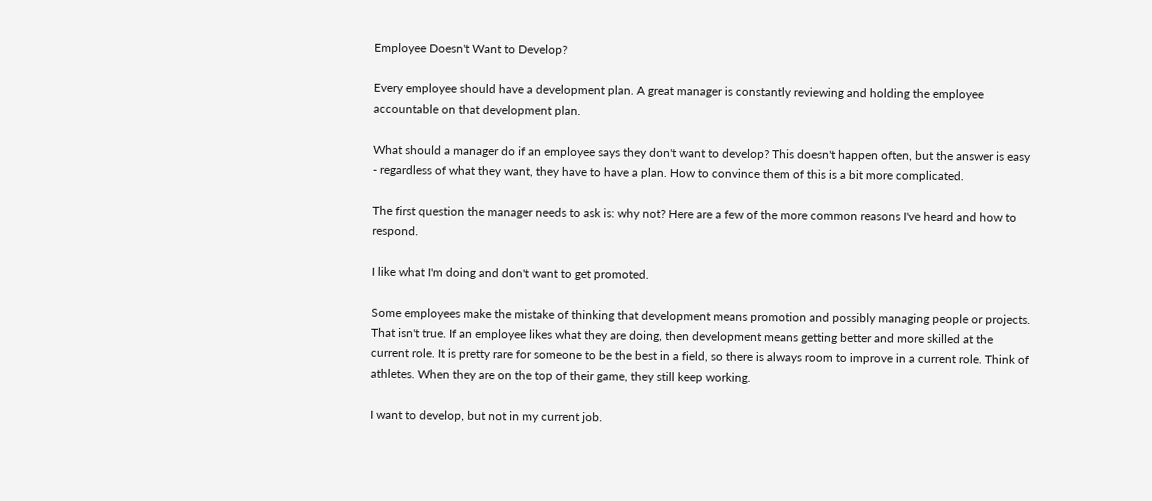Employee Doesn't Want to Develop?

Every employee should have a development plan. A great manager is constantly reviewing and holding the employee accountable on that development plan.

What should a manager do if an employee says they don't want to develop? This doesn't happen often, but the answer is easy - regardless of what they want, they have to have a plan. How to convince them of this is a bit more complicated.

The first question the manager needs to ask is: why not? Here are a few of the more common reasons I've heard and how to respond.

I like what I'm doing and don't want to get promoted.

Some employees make the mistake of thinking that development means promotion and possibly managing people or projects. That isn't true. If an employee likes what they are doing, then development means getting better and more skilled at the current role. It is pretty rare for someone to be the best in a field, so there is always room to improve in a current role. Think of athletes. When they are on the top of their game, they still keep working.

I want to develop, but not in my current job.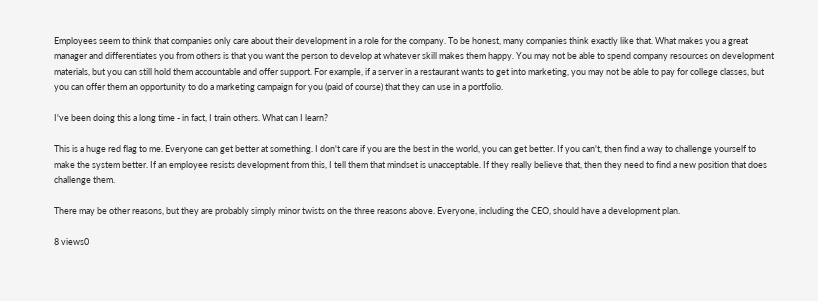Employees seem to think that companies only care about their development in a role for the company. To be honest, many companies think exactly like that. What makes you a great manager and differentiates you from others is that you want the person to develop at whatever skill makes them happy. You may not be able to spend company resources on development materials, but you can still hold them accountable and offer support. For example, if a server in a restaurant wants to get into marketing, you may not be able to pay for college classes, but you can offer them an opportunity to do a marketing campaign for you (paid of course) that they can use in a portfolio.

I've been doing this a long time - in fact, I train others. What can I learn?

This is a huge red flag to me. Everyone can get better at something. I don't care if you are the best in the world, you can get better. If you can't, then find a way to challenge yourself to make the system better. If an employee resists development from this, I tell them that mindset is unacceptable. If they really believe that, then they need to find a new position that does challenge them.

There may be other reasons, but they are probably simply minor twists on the three reasons above. Everyone, including the CEO, should have a development plan.

8 views0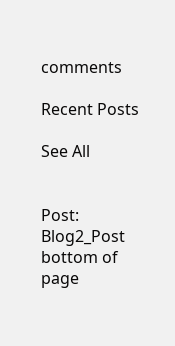comments

Recent Posts

See All


Post: Blog2_Post
bottom of page